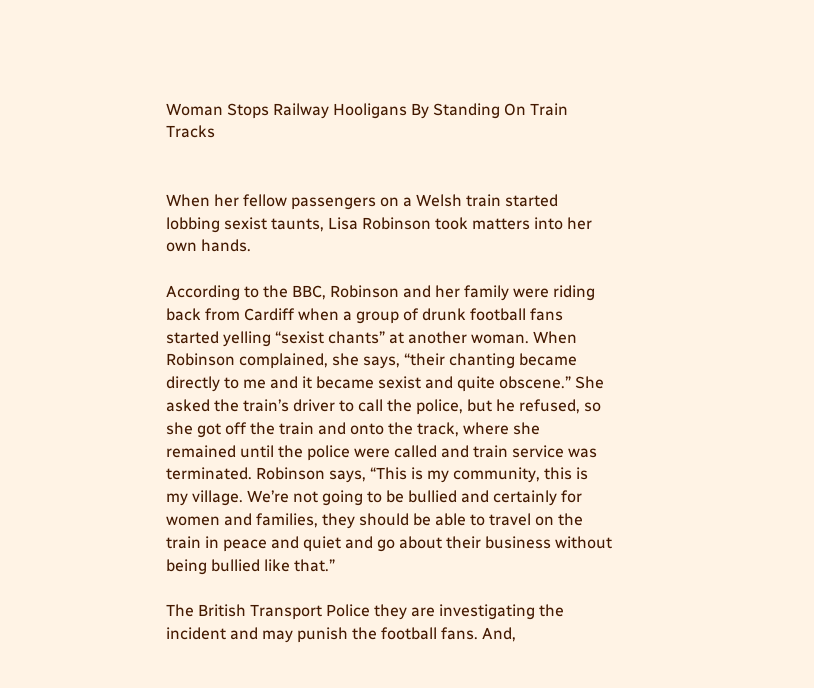Woman Stops Railway Hooligans By Standing On Train Tracks


When her fellow passengers on a Welsh train started lobbing sexist taunts, Lisa Robinson took matters into her own hands.

According to the BBC, Robinson and her family were riding back from Cardiff when a group of drunk football fans started yelling “sexist chants” at another woman. When Robinson complained, she says, “their chanting became directly to me and it became sexist and quite obscene.” She asked the train’s driver to call the police, but he refused, so she got off the train and onto the track, where she remained until the police were called and train service was terminated. Robinson says, “This is my community, this is my village. We’re not going to be bullied and certainly for women and families, they should be able to travel on the train in peace and quiet and go about their business without being bullied like that.”

The British Transport Police they are investigating the incident and may punish the football fans. And,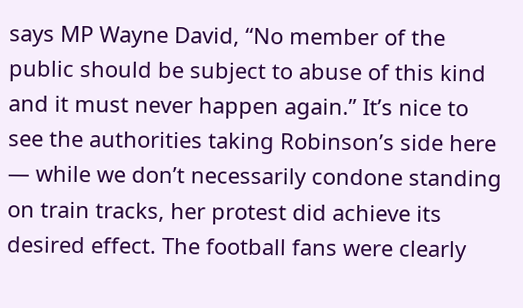says MP Wayne David, “No member of the public should be subject to abuse of this kind and it must never happen again.” It’s nice to see the authorities taking Robinson’s side here — while we don’t necessarily condone standing on train tracks, her protest did achieve its desired effect. The football fans were clearly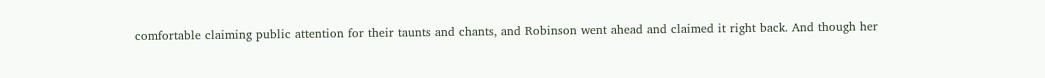comfortable claiming public attention for their taunts and chants, and Robinson went ahead and claimed it right back. And though her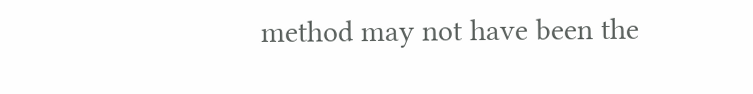method may not have been the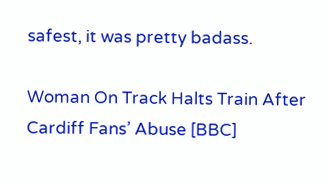safest, it was pretty badass.

Woman On Track Halts Train After Cardiff Fans’ Abuse [BBC]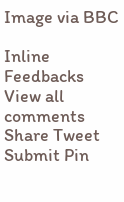Image via BBC

Inline Feedbacks
View all comments
Share Tweet Submit Pin